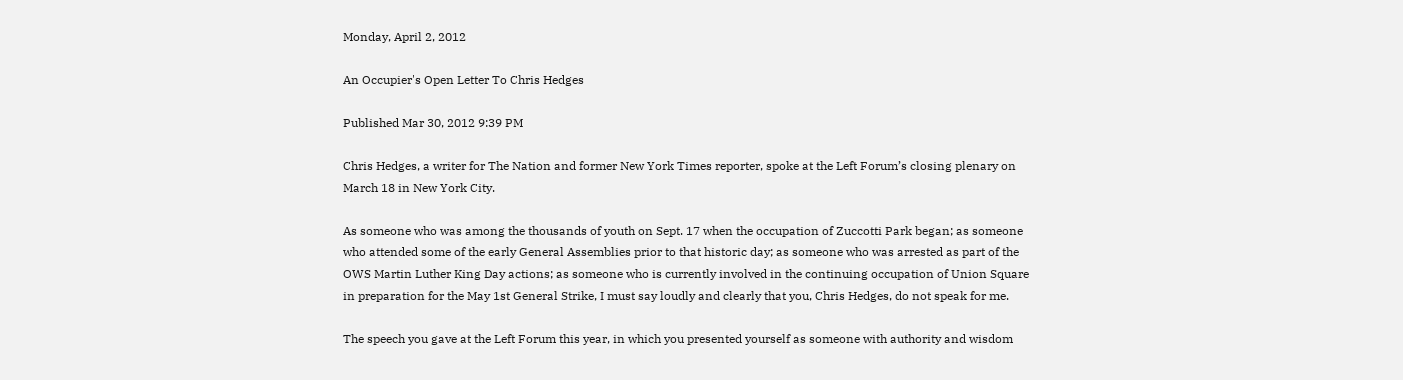Monday, April 2, 2012

An Occupier's Open Letter To Chris Hedges

Published Mar 30, 2012 9:39 PM

Chris Hedges, a writer for The Nation and former New York Times reporter, spoke at the Left Forum’s closing plenary on March 18 in New York City.

As someone who was among the thousands of youth on Sept. 17 when the occupation of Zuccotti Park began; as someone who attended some of the early General Assemblies prior to that historic day; as someone who was arrested as part of the OWS Martin Luther King Day actions; as someone who is currently involved in the continuing occupation of Union Square in preparation for the May 1st General Strike, I must say loudly and clearly that you, Chris Hedges, do not speak for me.

The speech you gave at the Left Forum this year, in which you presented yourself as someone with authority and wisdom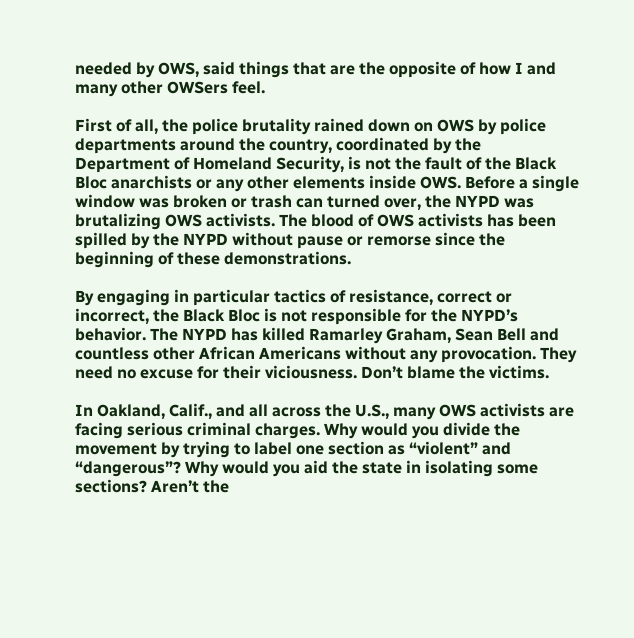needed by OWS, said things that are the opposite of how I and many other OWSers feel.

First of all, the police brutality rained down on OWS by police departments around the country, coordinated by the Department of Homeland Security, is not the fault of the Black Bloc anarchists or any other elements inside OWS. Before a single window was broken or trash can turned over, the NYPD was brutalizing OWS activists. The blood of OWS activists has been spilled by the NYPD without pause or remorse since the beginning of these demonstrations.

By engaging in particular tactics of resistance, correct or incorrect, the Black Bloc is not responsible for the NYPD’s behavior. The NYPD has killed Ramarley Graham, Sean Bell and countless other African Americans without any provocation. They need no excuse for their viciousness. Don’t blame the victims.

In Oakland, Calif., and all across the U.S., many OWS activists are facing serious criminal charges. Why would you divide the movement by trying to label one section as “violent” and “dangerous”? Why would you aid the state in isolating some sections? Aren’t the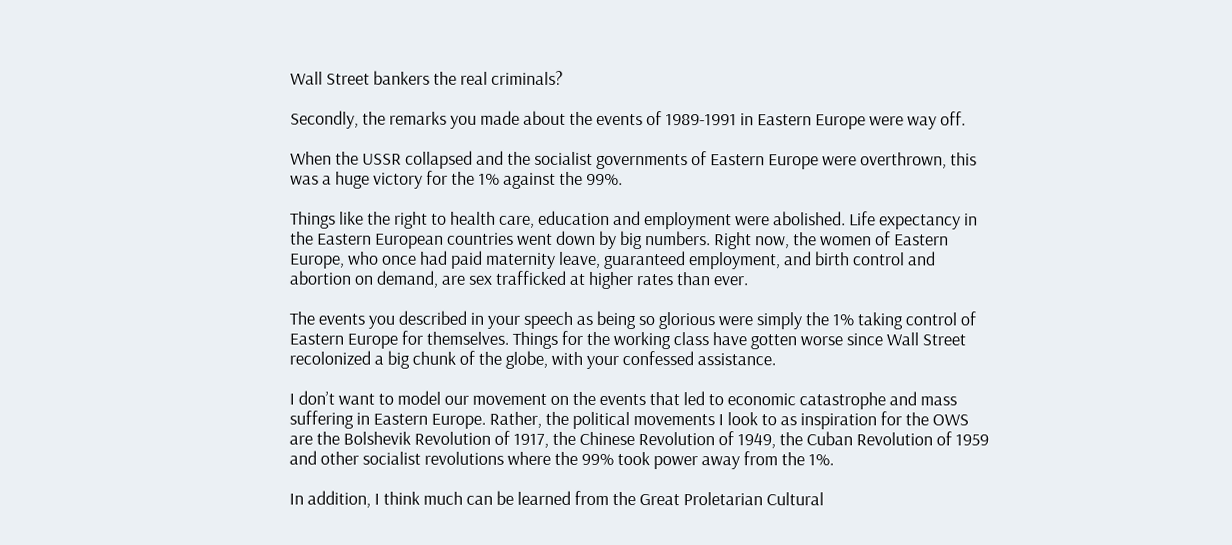Wall Street bankers the real criminals?

Secondly, the remarks you made about the events of 1989-1991 in Eastern Europe were way off.

When the USSR collapsed and the socialist governments of Eastern Europe were overthrown, this was a huge victory for the 1% against the 99%.

Things like the right to health care, education and employment were abolished. Life expectancy in the Eastern European countries went down by big numbers. Right now, the women of Eastern Europe, who once had paid maternity leave, guaranteed employment, and birth control and abortion on demand, are sex trafficked at higher rates than ever.

The events you described in your speech as being so glorious were simply the 1% taking control of Eastern Europe for themselves. Things for the working class have gotten worse since Wall Street recolonized a big chunk of the globe, with your confessed assistance.

I don’t want to model our movement on the events that led to economic catastrophe and mass suffering in Eastern Europe. Rather, the political movements I look to as inspiration for the OWS are the Bolshevik Revolution of 1917, the Chinese Revolution of 1949, the Cuban Revolution of 1959 and other socialist revolutions where the 99% took power away from the 1%.

In addition, I think much can be learned from the Great Proletarian Cultural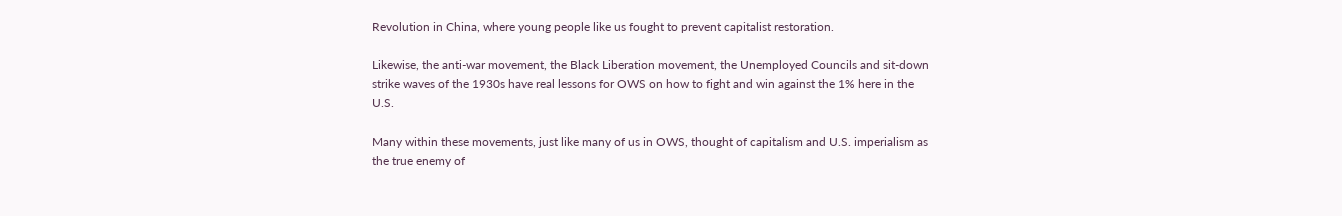Revolution in China, where young people like us fought to prevent capitalist restoration.

Likewise, the anti-war movement, the Black Liberation movement, the Unemployed Councils and sit-down strike waves of the 1930s have real lessons for OWS on how to fight and win against the 1% here in the U.S.

Many within these movements, just like many of us in OWS, thought of capitalism and U.S. imperialism as the true enemy of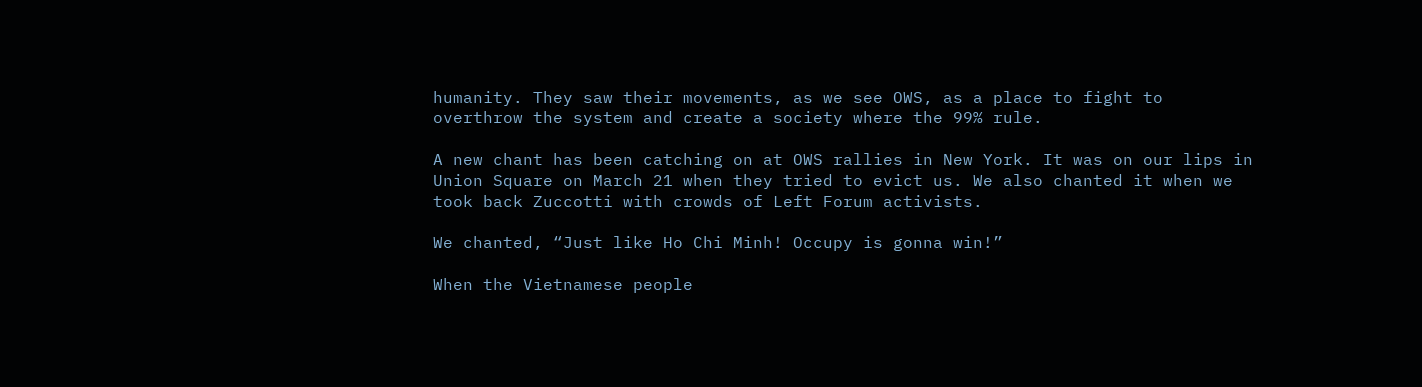humanity. They saw their movements, as we see OWS, as a place to fight to overthrow the system and create a society where the 99% rule.

A new chant has been catching on at OWS rallies in New York. It was on our lips in Union Square on March 21 when they tried to evict us. We also chanted it when we took back Zuccotti with crowds of Left Forum activists.

We chanted, “Just like Ho Chi Minh! Occupy is gonna win!”

When the Vietnamese people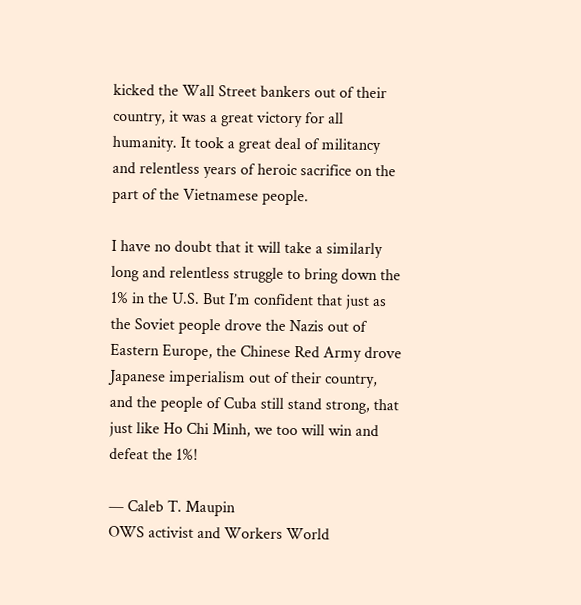kicked the Wall Street bankers out of their country, it was a great victory for all humanity. It took a great deal of militancy and relentless years of heroic sacrifice on the part of the Vietnamese people.

I have no doubt that it will take a similarly long and relentless struggle to bring down the 1% in the U.S. But I’m confident that just as the Soviet people drove the Nazis out of Eastern Europe, the Chinese Red Army drove Japanese imperialism out of their country, and the people of Cuba still stand strong, that just like Ho Chi Minh, we too will win and defeat the 1%!

— Caleb T. Maupin
OWS activist and Workers World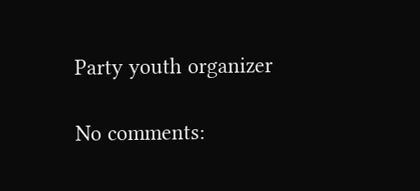Party youth organizer

No comments: